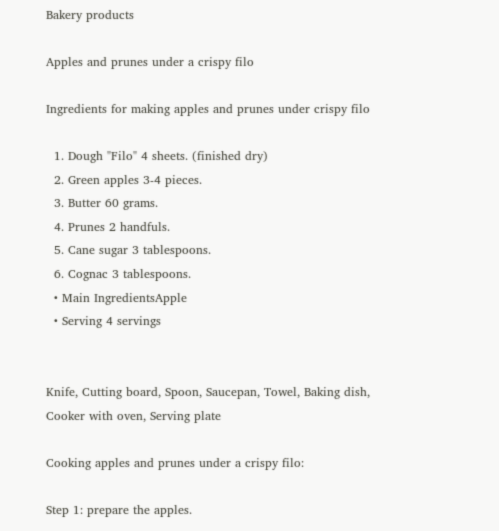Bakery products

Apples and prunes under a crispy filo

Ingredients for making apples and prunes under crispy filo

  1. Dough "Filo" 4 sheets. (finished dry)
  2. Green apples 3-4 pieces.
  3. Butter 60 grams.
  4. Prunes 2 handfuls.
  5. Cane sugar 3 tablespoons.
  6. Cognac 3 tablespoons.
  • Main IngredientsApple
  • Serving 4 servings


Knife, Cutting board, Spoon, Saucepan, Towel, Baking dish, Cooker with oven, Serving plate

Cooking apples and prunes under a crispy filo:

Step 1: prepare the apples.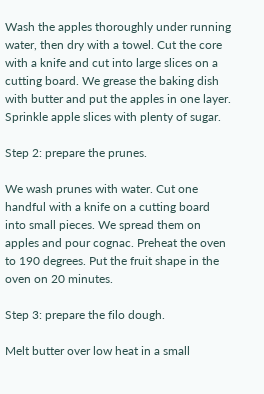Wash the apples thoroughly under running water, then dry with a towel. Cut the core with a knife and cut into large slices on a cutting board. We grease the baking dish with butter and put the apples in one layer. Sprinkle apple slices with plenty of sugar.

Step 2: prepare the prunes.

We wash prunes with water. Cut one handful with a knife on a cutting board into small pieces. We spread them on apples and pour cognac. Preheat the oven to 190 degrees. Put the fruit shape in the oven on 20 minutes.

Step 3: prepare the filo dough.

Melt butter over low heat in a small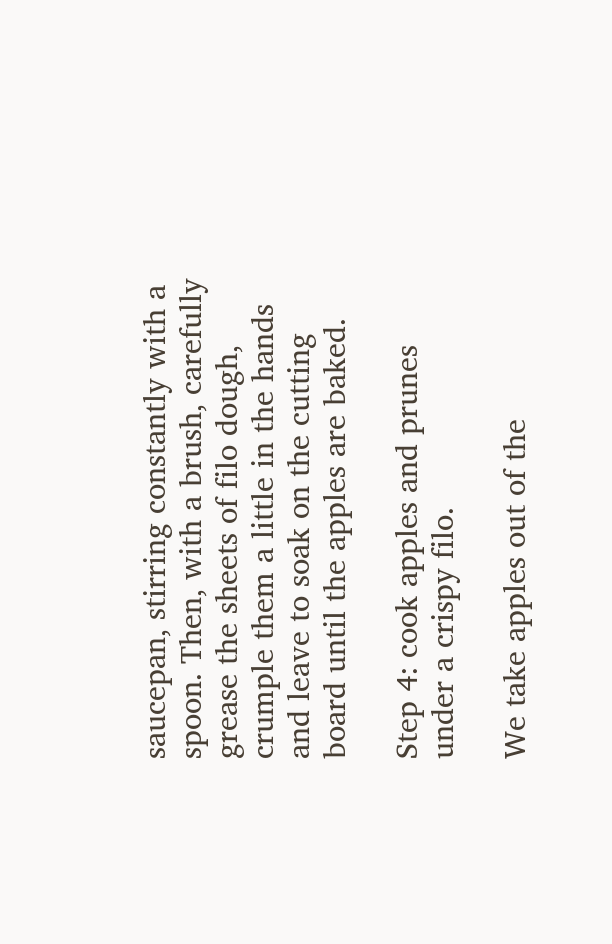saucepan, stirring constantly with a spoon. Then, with a brush, carefully grease the sheets of filo dough, crumple them a little in the hands and leave to soak on the cutting board until the apples are baked.

Step 4: cook apples and prunes under a crispy filo.

We take apples out of the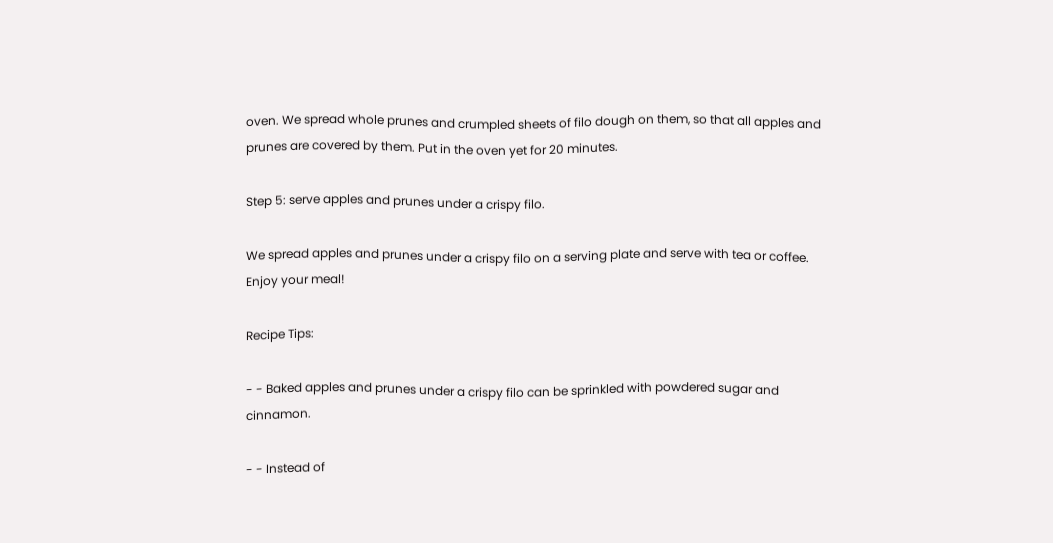oven. We spread whole prunes and crumpled sheets of filo dough on them, so that all apples and prunes are covered by them. Put in the oven yet for 20 minutes.

Step 5: serve apples and prunes under a crispy filo.

We spread apples and prunes under a crispy filo on a serving plate and serve with tea or coffee. Enjoy your meal!

Recipe Tips:

- - Baked apples and prunes under a crispy filo can be sprinkled with powdered sugar and cinnamon.

- - Instead of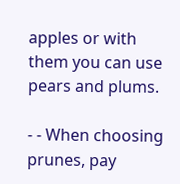apples or with them you can use pears and plums.

- - When choosing prunes, pay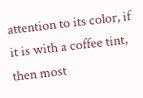attention to its color, if it is with a coffee tint, then most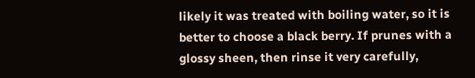likely it was treated with boiling water, so it is better to choose a black berry. If prunes with a glossy sheen, then rinse it very carefully,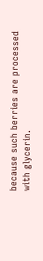because such berries are processed with glycerin.